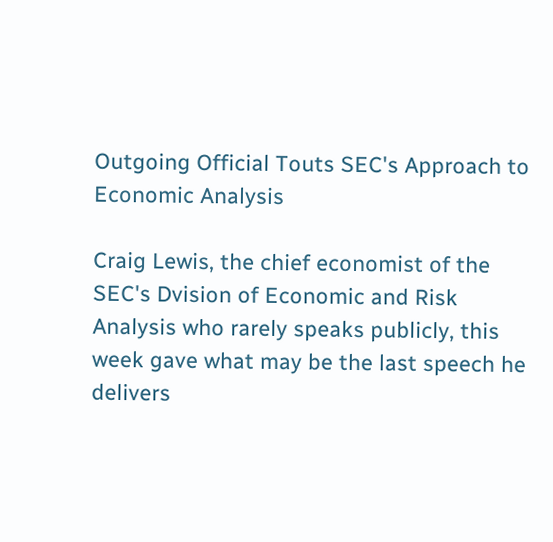Outgoing Official Touts SEC's Approach to Economic Analysis

Craig Lewis, the chief economist of the SEC's Dvision of Economic and Risk Analysis who rarely speaks publicly, this week gave what may be the last speech he delivers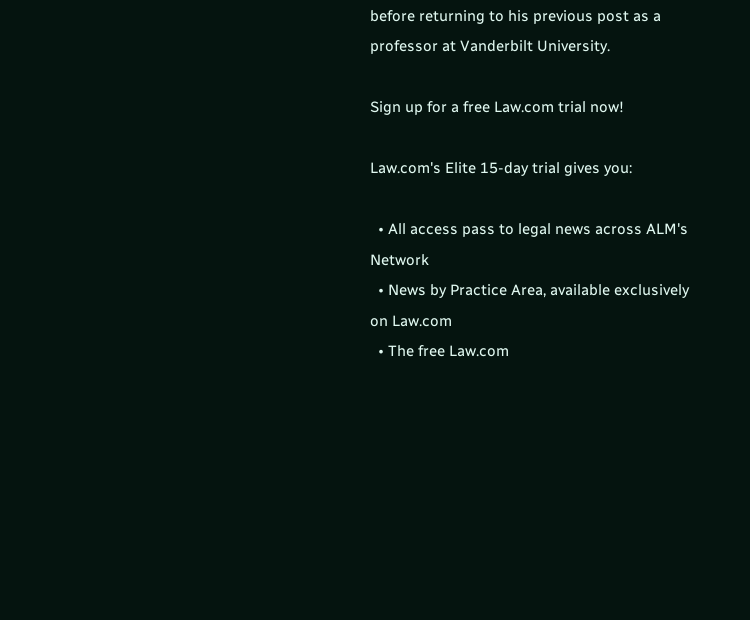before returning to his previous post as a professor at Vanderbilt University.

Sign up for a free Law.com trial now!

Law.com's Elite 15-day trial gives you:

  • All access pass to legal news across ALM's Network
  • News by Practice Area, available exclusively on Law.com
  • The free Law.com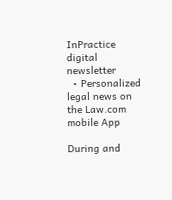InPractice digital newsletter
  • Personalized legal news on the Law.com mobile App

During and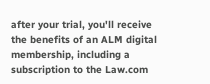after your trial, you'll receive the benefits of an ALM digital membership, including a subscription to the Law.com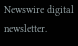Newswire digital newsletter.